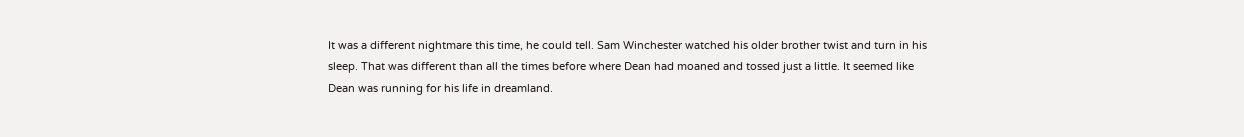It was a different nightmare this time, he could tell. Sam Winchester watched his older brother twist and turn in his sleep. That was different than all the times before where Dean had moaned and tossed just a little. It seemed like Dean was running for his life in dreamland.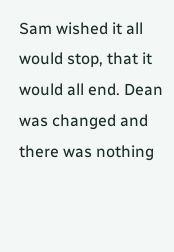Sam wished it all would stop, that it would all end. Dean was changed and there was nothing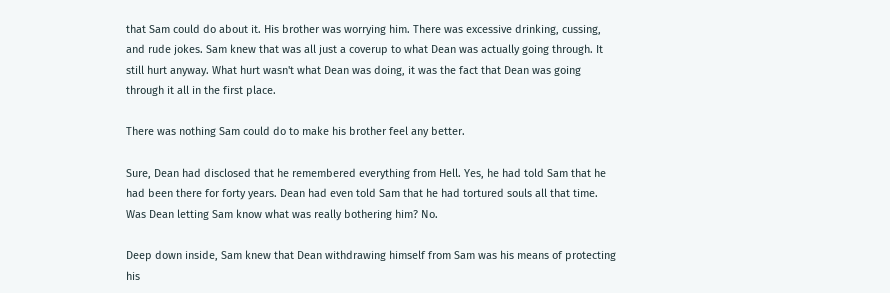that Sam could do about it. His brother was worrying him. There was excessive drinking, cussing, and rude jokes. Sam knew that was all just a coverup to what Dean was actually going through. It still hurt anyway. What hurt wasn't what Dean was doing, it was the fact that Dean was going through it all in the first place.

There was nothing Sam could do to make his brother feel any better.

Sure, Dean had disclosed that he remembered everything from Hell. Yes, he had told Sam that he had been there for forty years. Dean had even told Sam that he had tortured souls all that time. Was Dean letting Sam know what was really bothering him? No.

Deep down inside, Sam knew that Dean withdrawing himself from Sam was his means of protecting his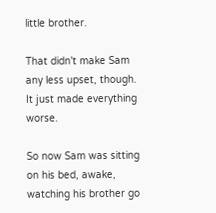little brother.

That didn't make Sam any less upset, though. It just made everything worse.

So now Sam was sitting on his bed, awake, watching his brother go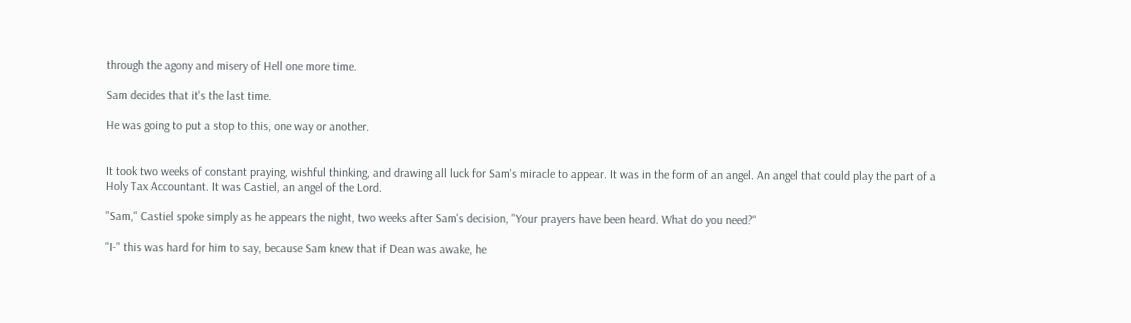through the agony and misery of Hell one more time.

Sam decides that it's the last time.

He was going to put a stop to this, one way or another.


It took two weeks of constant praying, wishful thinking, and drawing all luck for Sam's miracle to appear. It was in the form of an angel. An angel that could play the part of a Holy Tax Accountant. It was Castiel, an angel of the Lord.

"Sam," Castiel spoke simply as he appears the night, two weeks after Sam's decision, "Your prayers have been heard. What do you need?"

"I-" this was hard for him to say, because Sam knew that if Dean was awake, he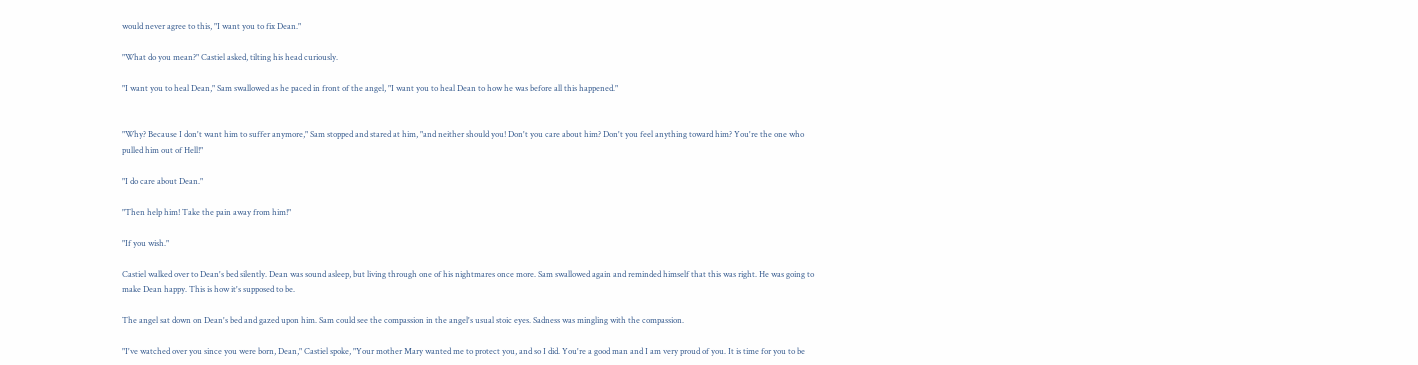would never agree to this, "I want you to fix Dean."

"What do you mean?" Castiel asked, tilting his head curiously.

"I want you to heal Dean," Sam swallowed as he paced in front of the angel, "I want you to heal Dean to how he was before all this happened."


"Why? Because I don't want him to suffer anymore," Sam stopped and stared at him, "and neither should you! Don't you care about him? Don't you feel anything toward him? You're the one who pulled him out of Hell!"

"I do care about Dean."

"Then help him! Take the pain away from him!"

"If you wish."

Castiel walked over to Dean's bed silently. Dean was sound asleep, but living through one of his nightmares once more. Sam swallowed again and reminded himself that this was right. He was going to make Dean happy. This is how it's supposed to be.

The angel sat down on Dean's bed and gazed upon him. Sam could see the compassion in the angel's usual stoic eyes. Sadness was mingling with the compassion.

"I've watched over you since you were born, Dean," Castiel spoke, "Your mother Mary wanted me to protect you, and so I did. You're a good man and I am very proud of you. It is time for you to be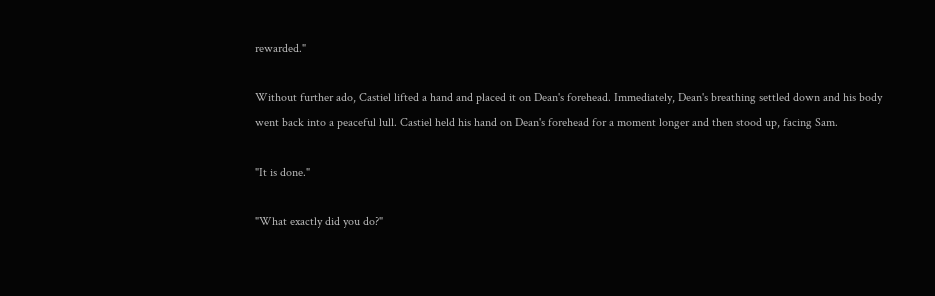rewarded."

Without further ado, Castiel lifted a hand and placed it on Dean's forehead. Immediately, Dean's breathing settled down and his body went back into a peaceful lull. Castiel held his hand on Dean's forehead for a moment longer and then stood up, facing Sam.

"It is done."

"What exactly did you do?"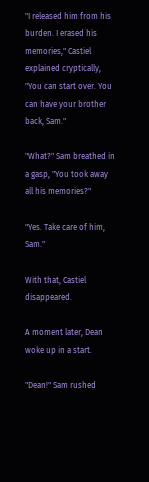"I released him from his burden. I erased his memories," Castiel explained cryptically, "You can start over. You can have your brother back, Sam."

"What?" Sam breathed in a gasp, "You took away all his memories?"

"Yes. Take care of him, Sam."

With that, Castiel disappeared.

A moment later, Dean woke up in a start.

"Dean!" Sam rushed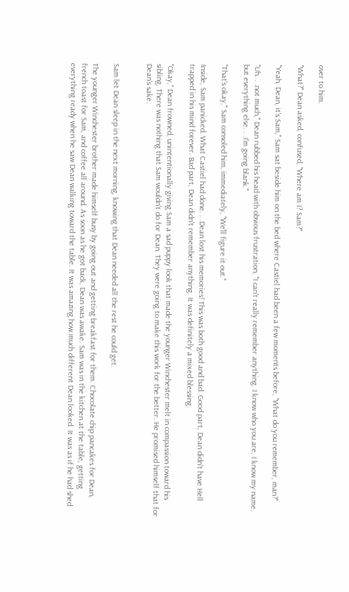over to him.

"What?" Dean asked, confused, "Where am I? Sam?"

"Yeah, Dean, it's Sam," Sam sat beside him on the bed where Castiel had been a few moments before, "What do you remember, man?"

"Uh. . .not much," Dean rubbed his head with obvious frustration, "I can't really remember anything. I know who you are, I know my name, but everything else. . .I'm going blank."

"That's okay," Sam consoled him, immediately, "We'll figure it out."

Inside, Sam panicked. What Castiel had done. . .Dean lost his memories! This was both good and bad. Good part, Dean didn't have Hell trapped in his mind forever. Bad part, Dean didn't remember anything. It was definitely a mixed blessing.

"Okay," Dean frowned, unintentionally giving Sam a sad puppy look that made the younger Winchester melt in compassion toward his sibling. There was nothing that Sam wouldn't do for Dean. They were going to make this work for the better. He promised himself that for Dean's sake.


Sam let Dean sleep in the next morning, knowing that Dean needed all the rest he could get.

The younger Winchester brother made himself busy by going out and getting breakfast for them. Chocolate chip pancakes for Dean, french toast for Sam, and coffee all around. As soon as he got back, Dean was awake. Sam was in the kitchen at the table, getting everything ready when he saw Dean walking toward the table. It was amazing how much different Dean looked. It was as if he had shed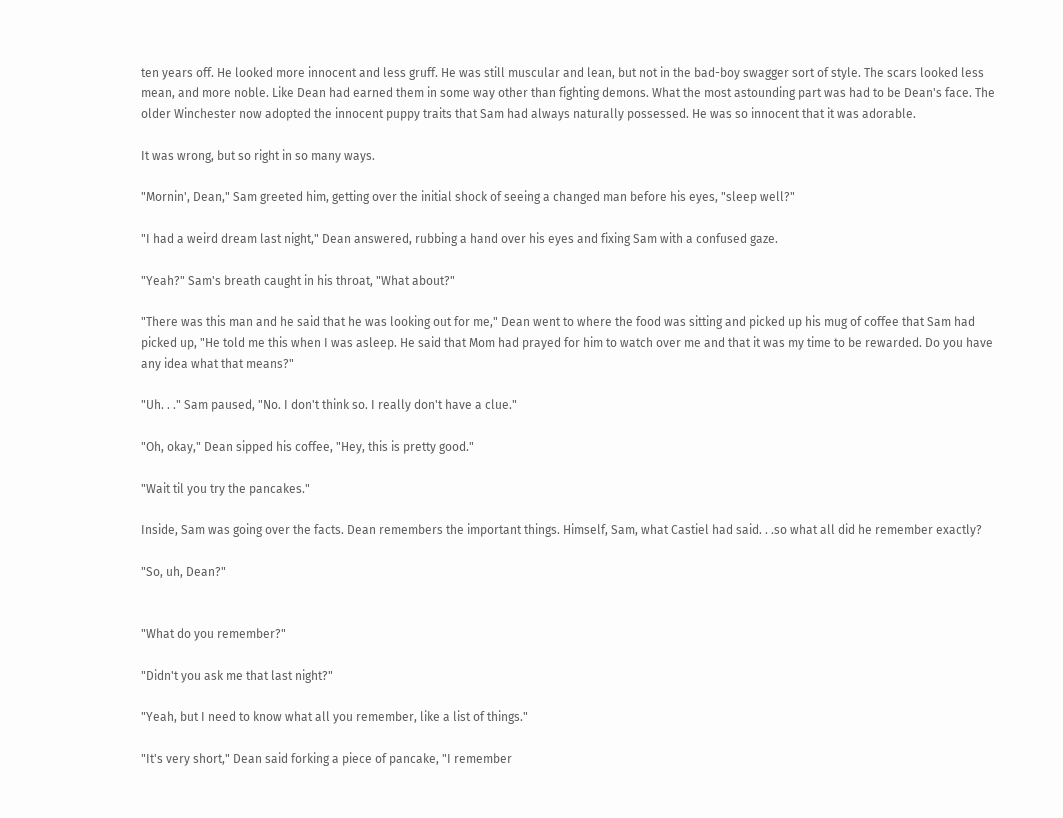ten years off. He looked more innocent and less gruff. He was still muscular and lean, but not in the bad-boy swagger sort of style. The scars looked less mean, and more noble. Like Dean had earned them in some way other than fighting demons. What the most astounding part was had to be Dean's face. The older Winchester now adopted the innocent puppy traits that Sam had always naturally possessed. He was so innocent that it was adorable.

It was wrong, but so right in so many ways.

"Mornin', Dean," Sam greeted him, getting over the initial shock of seeing a changed man before his eyes, "sleep well?"

"I had a weird dream last night," Dean answered, rubbing a hand over his eyes and fixing Sam with a confused gaze.

"Yeah?" Sam's breath caught in his throat, "What about?"

"There was this man and he said that he was looking out for me," Dean went to where the food was sitting and picked up his mug of coffee that Sam had picked up, "He told me this when I was asleep. He said that Mom had prayed for him to watch over me and that it was my time to be rewarded. Do you have any idea what that means?"

"Uh. . ." Sam paused, "No. I don't think so. I really don't have a clue."

"Oh, okay," Dean sipped his coffee, "Hey, this is pretty good."

"Wait til you try the pancakes."

Inside, Sam was going over the facts. Dean remembers the important things. Himself, Sam, what Castiel had said. . .so what all did he remember exactly?

"So, uh, Dean?"


"What do you remember?"

"Didn't you ask me that last night?"

"Yeah, but I need to know what all you remember, like a list of things."

"It's very short," Dean said forking a piece of pancake, "I remember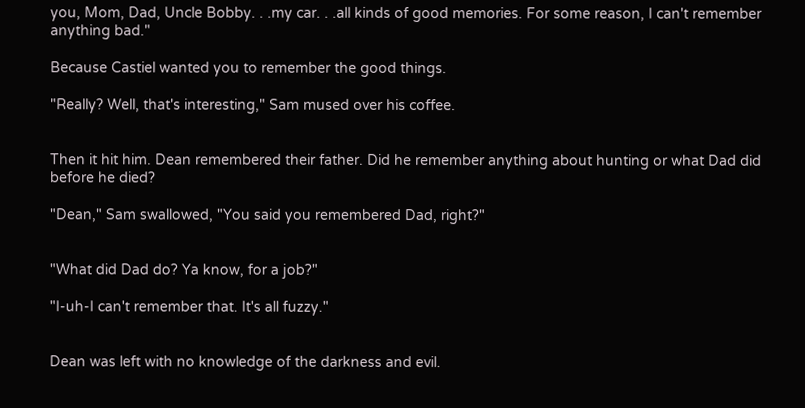you, Mom, Dad, Uncle Bobby. . .my car. . .all kinds of good memories. For some reason, I can't remember anything bad."

Because Castiel wanted you to remember the good things.

"Really? Well, that's interesting," Sam mused over his coffee.


Then it hit him. Dean remembered their father. Did he remember anything about hunting or what Dad did before he died?

"Dean," Sam swallowed, "You said you remembered Dad, right?"


"What did Dad do? Ya know, for a job?"

"I-uh-I can't remember that. It's all fuzzy."


Dean was left with no knowledge of the darkness and evil.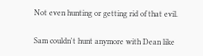Not even hunting or getting rid of that evil.

Sam couldn't hunt anymore with Dean like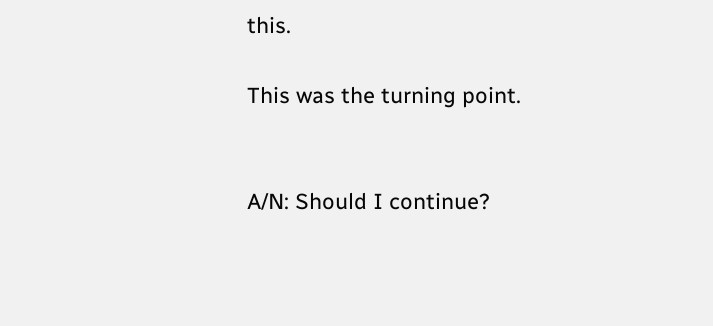this.

This was the turning point.


A/N: Should I continue?